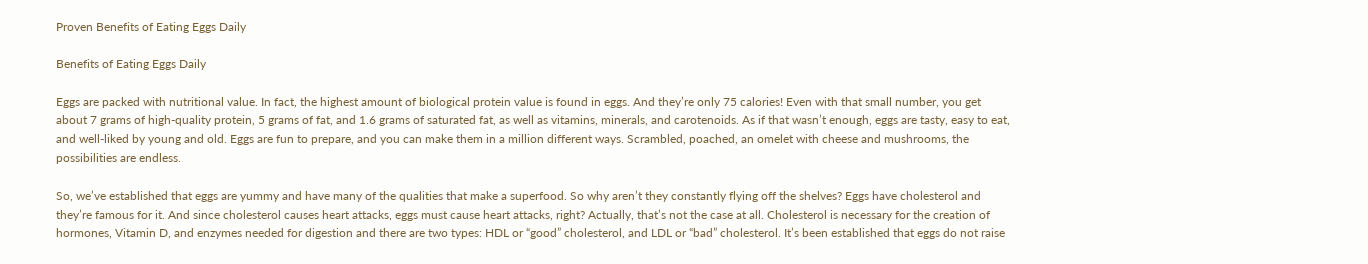Proven Benefits of Eating Eggs Daily

Benefits of Eating Eggs Daily

Eggs are packed with nutritional value. In fact, the highest amount of biological protein value is found in eggs. And they’re only 75 calories! Even with that small number, you get about 7 grams of high-quality protein, 5 grams of fat, and 1.6 grams of saturated fat, as well as vitamins, minerals, and carotenoids. As if that wasn’t enough, eggs are tasty, easy to eat, and well-liked by young and old. Eggs are fun to prepare, and you can make them in a million different ways. Scrambled, poached, an omelet with cheese and mushrooms, the possibilities are endless.

So, we’ve established that eggs are yummy and have many of the qualities that make a superfood. So why aren’t they constantly flying off the shelves? Eggs have cholesterol and they’re famous for it. And since cholesterol causes heart attacks, eggs must cause heart attacks, right? Actually, that’s not the case at all. Cholesterol is necessary for the creation of hormones, Vitamin D, and enzymes needed for digestion and there are two types: HDL or “good” cholesterol, and LDL or “bad” cholesterol. It’s been established that eggs do not raise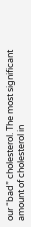our “bad” cholesterol. The most significant amount of cholesterol in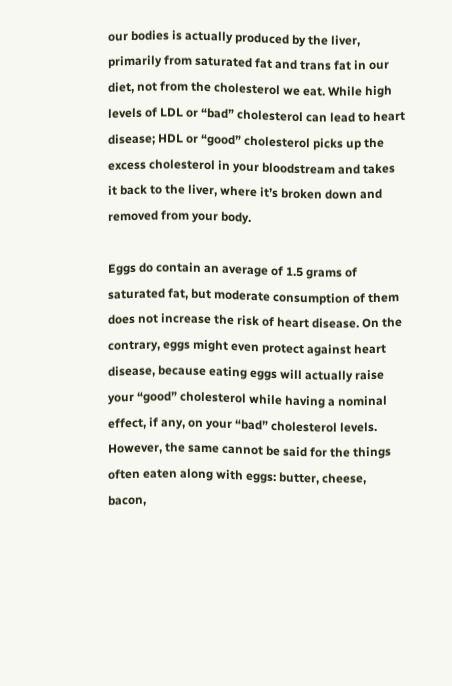our bodies is actually produced by the liver, primarily from saturated fat and trans fat in our diet, not from the cholesterol we eat. While high levels of LDL or “bad” cholesterol can lead to heart disease; HDL or “good” cholesterol picks up the excess cholesterol in your bloodstream and takes it back to the liver, where it’s broken down and removed from your body.

Eggs do contain an average of 1.5 grams of saturated fat, but moderate consumption of them does not increase the risk of heart disease. On the contrary, eggs might even protect against heart disease, because eating eggs will actually raise your “good” cholesterol while having a nominal effect, if any, on your “bad” cholesterol levels. However, the same cannot be said for the things often eaten along with eggs: butter, cheese, bacon,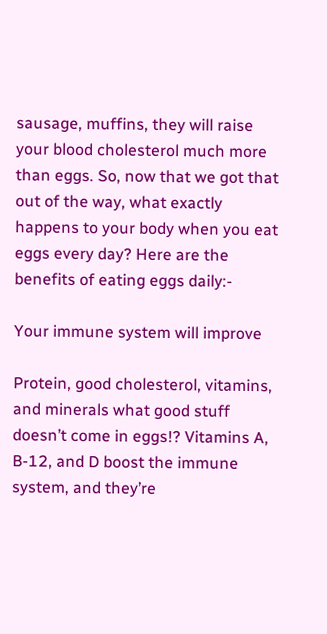sausage, muffins, they will raise your blood cholesterol much more than eggs. So, now that we got that out of the way, what exactly happens to your body when you eat eggs every day? Here are the benefits of eating eggs daily:-

Your immune system will improve

Protein, good cholesterol, vitamins, and minerals what good stuff doesn’t come in eggs!? Vitamins A, B-12, and D boost the immune system, and they’re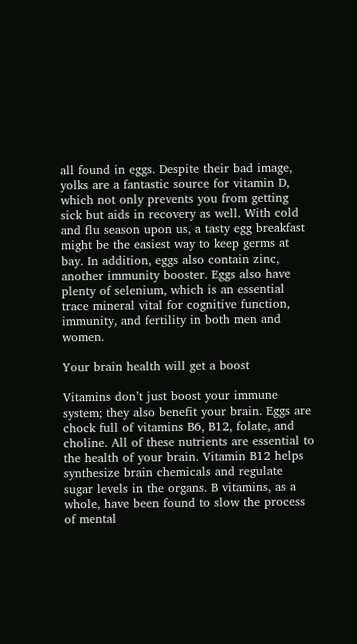all found in eggs. Despite their bad image, yolks are a fantastic source for vitamin D, which not only prevents you from getting sick but aids in recovery as well. With cold and flu season upon us, a tasty egg breakfast might be the easiest way to keep germs at bay. In addition, eggs also contain zinc, another immunity booster. Eggs also have plenty of selenium, which is an essential trace mineral vital for cognitive function, immunity, and fertility in both men and women.

Your brain health will get a boost

Vitamins don’t just boost your immune system; they also benefit your brain. Eggs are chock full of vitamins B6, B12, folate, and choline. All of these nutrients are essential to the health of your brain. Vitamin B12 helps synthesize brain chemicals and regulate sugar levels in the organs. B vitamins, as a whole, have been found to slow the process of mental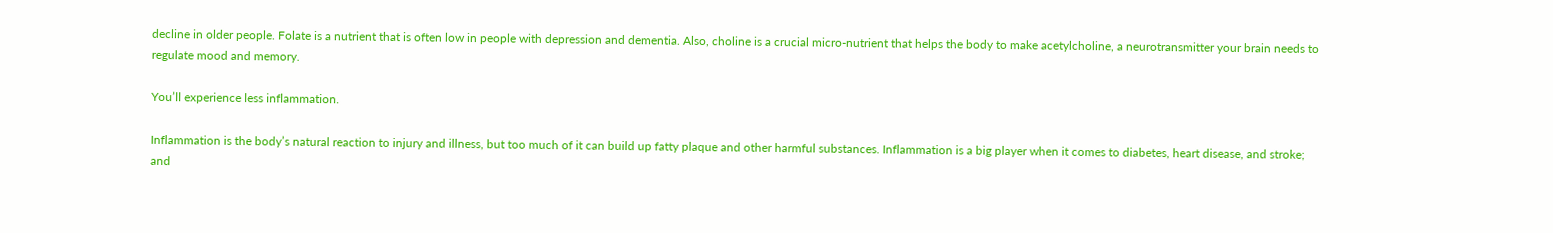decline in older people. Folate is a nutrient that is often low in people with depression and dementia. Also, choline is a crucial micro-nutrient that helps the body to make acetylcholine, a neurotransmitter your brain needs to regulate mood and memory.

You’ll experience less inflammation.

Inflammation is the body’s natural reaction to injury and illness, but too much of it can build up fatty plaque and other harmful substances. Inflammation is a big player when it comes to diabetes, heart disease, and stroke; and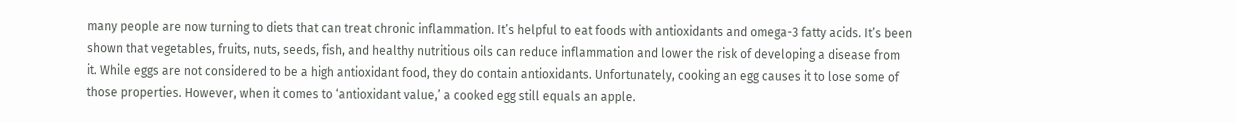many people are now turning to diets that can treat chronic inflammation. It’s helpful to eat foods with antioxidants and omega-3 fatty acids. It’s been shown that vegetables, fruits, nuts, seeds, fish, and healthy nutritious oils can reduce inflammation and lower the risk of developing a disease from it. While eggs are not considered to be a high antioxidant food, they do contain antioxidants. Unfortunately, cooking an egg causes it to lose some of those properties. However, when it comes to ‘antioxidant value,’ a cooked egg still equals an apple.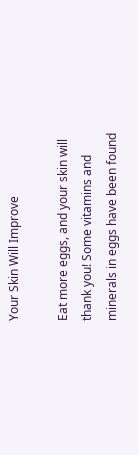Your Skin Will Improve

Eat more eggs, and your skin will thank you! Some vitamins and minerals in eggs have been found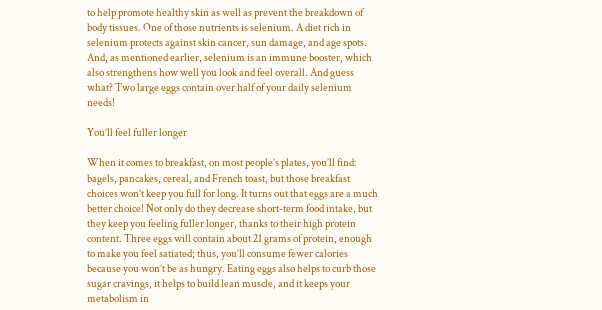to help promote healthy skin as well as prevent the breakdown of body tissues. One of those nutrients is selenium. A diet rich in selenium protects against skin cancer, sun damage, and age spots. And, as mentioned earlier, selenium is an immune booster, which also strengthens how well you look and feel overall. And guess what? Two large eggs contain over half of your daily selenium needs!

You’ll feel fuller longer

When it comes to breakfast, on most people’s plates, you’ll find: bagels, pancakes, cereal, and French toast, but those breakfast choices won’t keep you full for long. It turns out that eggs are a much better choice! Not only do they decrease short-term food intake, but they keep you feeling fuller longer, thanks to their high protein content. Three eggs will contain about 21 grams of protein, enough to make you feel satiated; thus, you’ll consume fewer calories because you won’t be as hungry. Eating eggs also helps to curb those sugar cravings, it helps to build lean muscle, and it keeps your metabolism in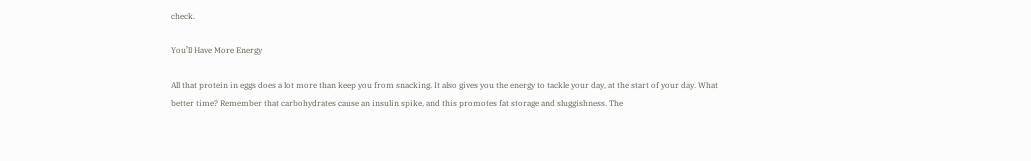check.

You’ll Have More Energy

All that protein in eggs does a lot more than keep you from snacking. It also gives you the energy to tackle your day, at the start of your day. What better time? Remember that carbohydrates cause an insulin spike, and this promotes fat storage and sluggishness. The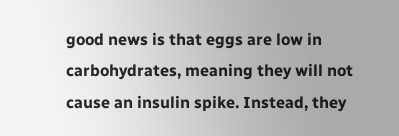good news is that eggs are low in carbohydrates, meaning they will not cause an insulin spike. Instead, they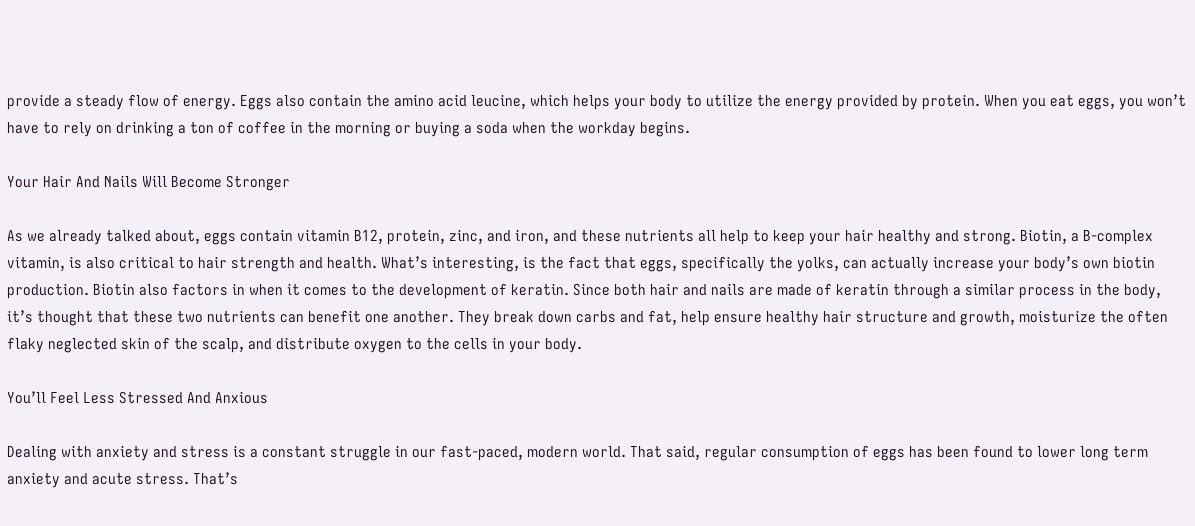provide a steady flow of energy. Eggs also contain the amino acid leucine, which helps your body to utilize the energy provided by protein. When you eat eggs, you won’t have to rely on drinking a ton of coffee in the morning or buying a soda when the workday begins.

Your Hair And Nails Will Become Stronger

As we already talked about, eggs contain vitamin B12, protein, zinc, and iron, and these nutrients all help to keep your hair healthy and strong. Biotin, a B-complex vitamin, is also critical to hair strength and health. What’s interesting, is the fact that eggs, specifically the yolks, can actually increase your body’s own biotin production. Biotin also factors in when it comes to the development of keratin. Since both hair and nails are made of keratin through a similar process in the body, it’s thought that these two nutrients can benefit one another. They break down carbs and fat, help ensure healthy hair structure and growth, moisturize the often flaky neglected skin of the scalp, and distribute oxygen to the cells in your body.

You’ll Feel Less Stressed And Anxious

Dealing with anxiety and stress is a constant struggle in our fast-paced, modern world. That said, regular consumption of eggs has been found to lower long term anxiety and acute stress. That’s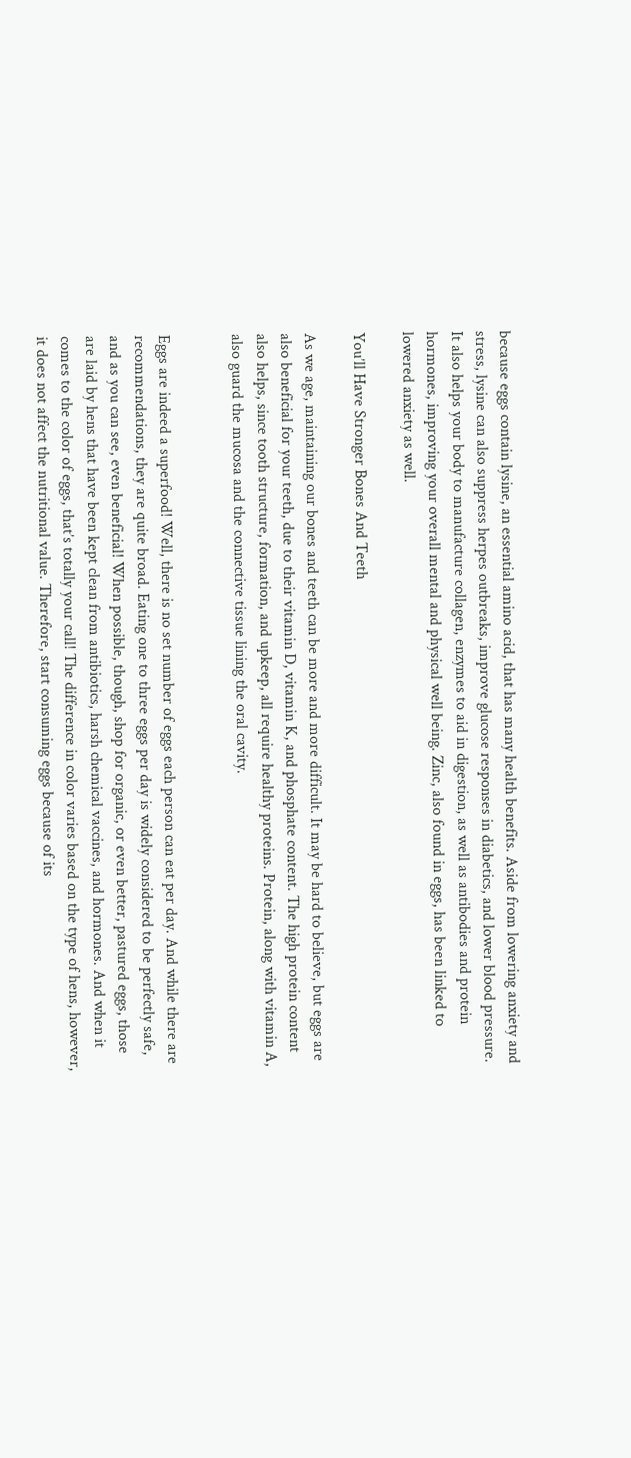because eggs contain lysine, an essential amino acid, that has many health benefits. Aside from lowering anxiety and stress, lysine can also suppress herpes outbreaks, improve glucose responses in diabetics, and lower blood pressure. It also helps your body to manufacture collagen, enzymes to aid in digestion, as well as antibodies and protein hormones, improving your overall mental and physical well being. Zinc, also found in eggs, has been linked to lowered anxiety as well.

You’ll Have Stronger Bones And Teeth

As we age, maintaining our bones and teeth can be more and more difficult. It may be hard to believe, but eggs are also beneficial for your teeth, due to their vitamin D, vitamin K, and phosphate content. The high protein content also helps, since tooth structure, formation, and upkeep, all require healthy proteins. Protein, along with vitamin A, also guard the mucosa and the connective tissue lining the oral cavity.


Eggs are indeed a superfood! Well, there is no set number of eggs each person can eat per day. And while there are recommendations, they are quite broad. Eating one to three eggs per day is widely considered to be perfectly safe, and as you can see, even beneficial! When possible, though, shop for organic, or even better, pastured eggs, those are laid by hens that have been kept clean from antibiotics, harsh chemical vaccines, and hormones. And when it comes to the color of eggs, that’s totally your call! The difference in color varies based on the type of hens, however, it does not affect the nutritional value. Therefore, start consuming eggs because of its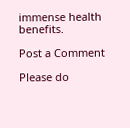immense health benefits.

Post a Comment

Please do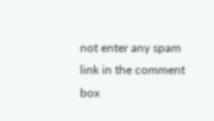not enter any spam link in the comment box